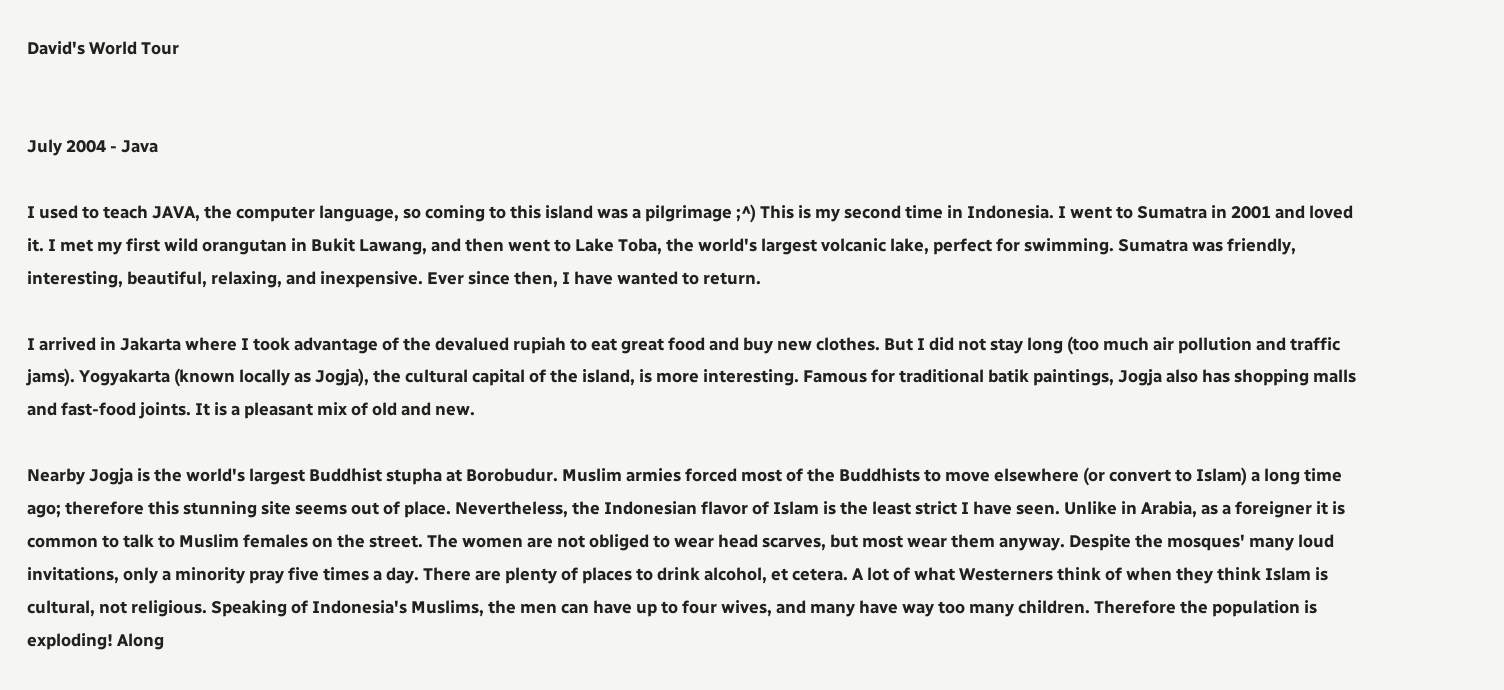David's World Tour


July 2004 - Java

I used to teach JAVA, the computer language, so coming to this island was a pilgrimage ;^) This is my second time in Indonesia. I went to Sumatra in 2001 and loved it. I met my first wild orangutan in Bukit Lawang, and then went to Lake Toba, the world's largest volcanic lake, perfect for swimming. Sumatra was friendly, interesting, beautiful, relaxing, and inexpensive. Ever since then, I have wanted to return.

I arrived in Jakarta where I took advantage of the devalued rupiah to eat great food and buy new clothes. But I did not stay long (too much air pollution and traffic jams). Yogyakarta (known locally as Jogja), the cultural capital of the island, is more interesting. Famous for traditional batik paintings, Jogja also has shopping malls and fast-food joints. It is a pleasant mix of old and new.

Nearby Jogja is the world's largest Buddhist stupha at Borobudur. Muslim armies forced most of the Buddhists to move elsewhere (or convert to Islam) a long time ago; therefore this stunning site seems out of place. Nevertheless, the Indonesian flavor of Islam is the least strict I have seen. Unlike in Arabia, as a foreigner it is common to talk to Muslim females on the street. The women are not obliged to wear head scarves, but most wear them anyway. Despite the mosques' many loud invitations, only a minority pray five times a day. There are plenty of places to drink alcohol, et cetera. A lot of what Westerners think of when they think Islam is cultural, not religious. Speaking of Indonesia's Muslims, the men can have up to four wives, and many have way too many children. Therefore the population is exploding! Along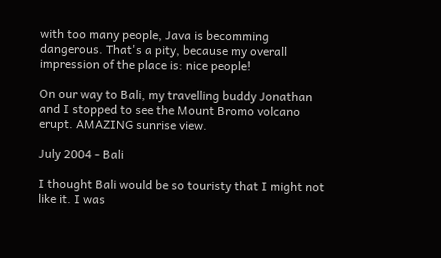with too many people, Java is becomming dangerous. That's a pity, because my overall impression of the place is: nice people!

On our way to Bali, my travelling buddy Jonathan and I stopped to see the Mount Bromo volcano erupt. AMAZING sunrise view.

July 2004 - Bali

I thought Bali would be so touristy that I might not like it. I was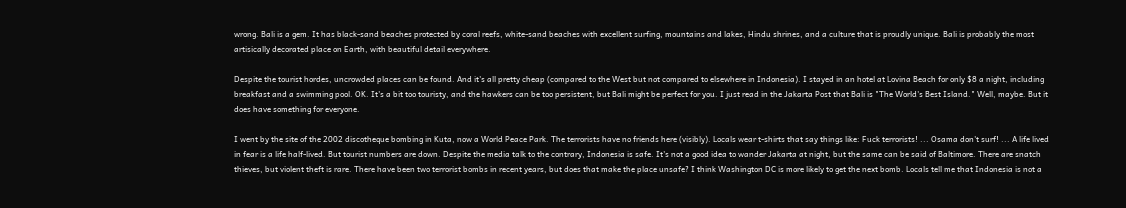wrong. Bali is a gem. It has black-sand beaches protected by coral reefs, white-sand beaches with excellent surfing, mountains and lakes, Hindu shrines, and a culture that is proudly unique. Bali is probably the most artisically decorated place on Earth, with beautiful detail everywhere.

Despite the tourist hordes, uncrowded places can be found. And it's all pretty cheap (compared to the West but not compared to elsewhere in Indonesia). I stayed in an hotel at Lovina Beach for only $8 a night, including breakfast and a swimming pool. OK. It's a bit too touristy, and the hawkers can be too persistent, but Bali might be perfect for you. I just read in the Jakarta Post that Bali is "The World's Best Island." Well, maybe. But it does have something for everyone.

I went by the site of the 2002 discotheque bombing in Kuta, now a World Peace Park. The terrorists have no friends here (visibly). Locals wear t-shirts that say things like: Fuck terrorists! ... Osama don't surf! ... A life lived in fear is a life half-lived. But tourist numbers are down. Despite the media talk to the contrary, Indonesia is safe. It's not a good idea to wander Jakarta at night, but the same can be said of Baltimore. There are snatch thieves, but violent theft is rare. There have been two terrorist bombs in recent years, but does that make the place unsafe? I think Washington DC is more likely to get the next bomb. Locals tell me that Indonesia is not a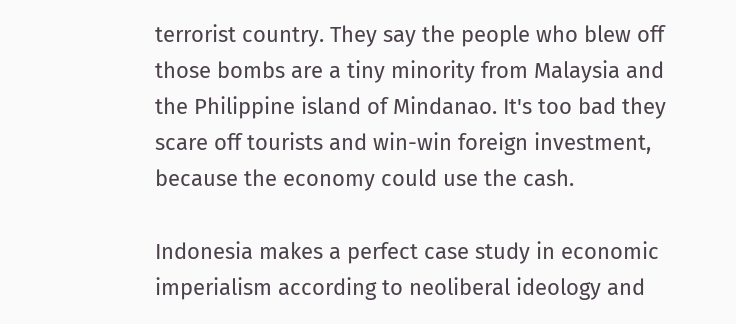terrorist country. They say the people who blew off those bombs are a tiny minority from Malaysia and the Philippine island of Mindanao. It's too bad they scare off tourists and win-win foreign investment, because the economy could use the cash.

Indonesia makes a perfect case study in economic imperialism according to neoliberal ideology and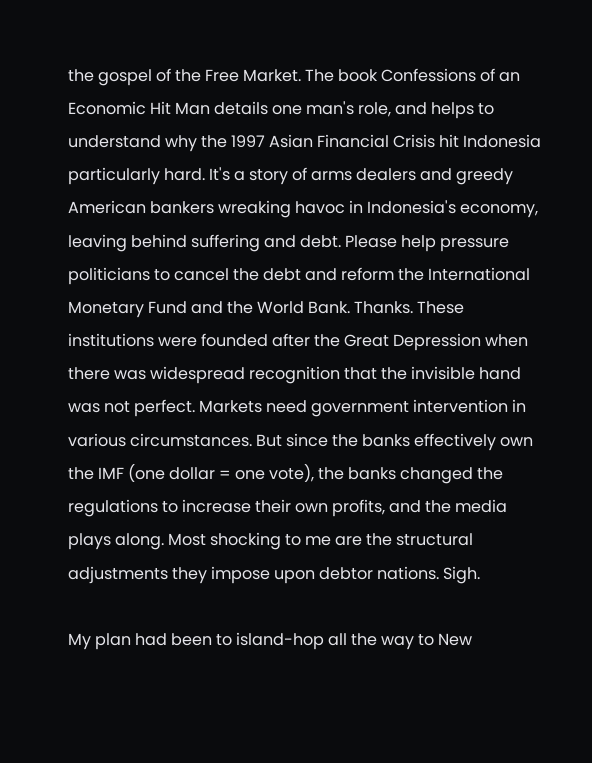the gospel of the Free Market. The book Confessions of an Economic Hit Man details one man's role, and helps to understand why the 1997 Asian Financial Crisis hit Indonesia particularly hard. It's a story of arms dealers and greedy American bankers wreaking havoc in Indonesia's economy, leaving behind suffering and debt. Please help pressure politicians to cancel the debt and reform the International Monetary Fund and the World Bank. Thanks. These institutions were founded after the Great Depression when there was widespread recognition that the invisible hand was not perfect. Markets need government intervention in various circumstances. But since the banks effectively own the IMF (one dollar = one vote), the banks changed the regulations to increase their own profits, and the media plays along. Most shocking to me are the structural adjustments they impose upon debtor nations. Sigh.

My plan had been to island-hop all the way to New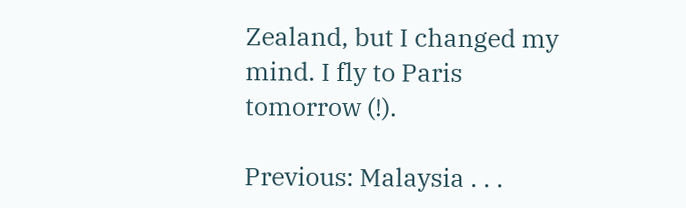Zealand, but I changed my mind. I fly to Paris tomorrow (!).

Previous: Malaysia . . .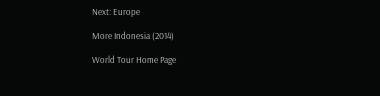Next: Europe

More Indonesia (2014)

World Tour Home Page